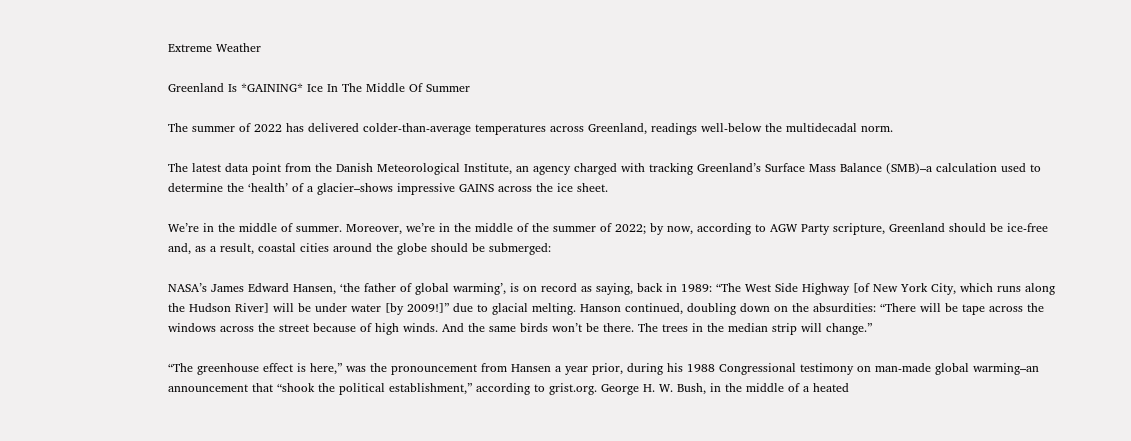Extreme Weather

Greenland Is *GAINING* Ice In The Middle Of Summer

The summer of 2022 has delivered colder-than-average temperatures across Greenland, readings well-below the multidecadal norm.

The latest data point from the Danish Meteorological Institute, an agency charged with tracking Greenland’s Surface Mass Balance (SMB)–a calculation used to determine the ‘health’ of a glacier–shows impressive GAINS across the ice sheet.

We’re in the middle of summer. Moreover, we’re in the middle of the summer of 2022; by now, according to AGW Party scripture, Greenland should be ice-free and, as a result, coastal cities around the globe should be submerged:

NASA’s James Edward Hansen, ‘the father of global warming’, is on record as saying, back in 1989: “The West Side Highway [of New York City, which runs along the Hudson River] will be under water [by 2009!]” due to glacial melting. Hanson continued, doubling down on the absurdities: “There will be tape across the windows across the street because of high winds. And the same birds won’t be there. The trees in the median strip will change.”

“The greenhouse effect is here,” was the pronouncement from Hansen a year prior, during his 1988 Congressional testimony on man-made global warming–an announcement that “shook the political establishment,” according to grist.org. George H. W. Bush, in the middle of a heated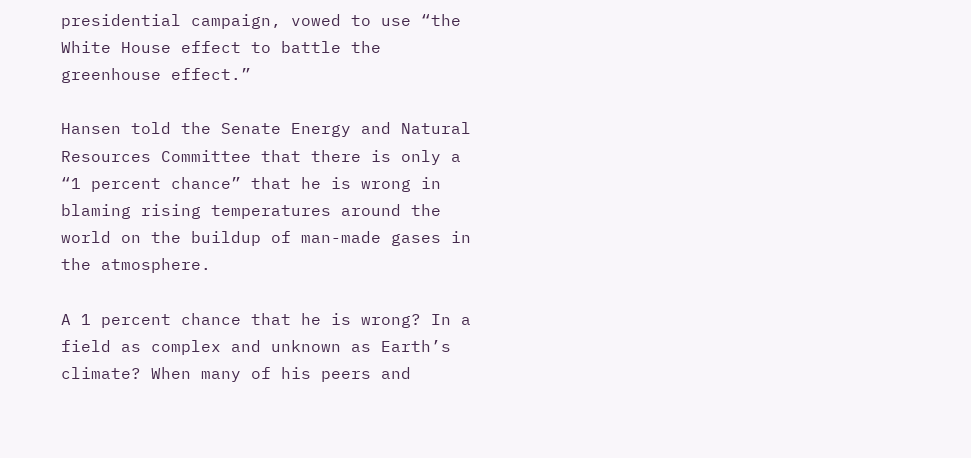presidential campaign, vowed to use “the White House effect to battle the greenhouse effect.”

Hansen told the Senate Energy and Natural Resources Committee that there is only a “1 percent chance” that he is wrong in blaming rising temperatures around the world on the buildup of man-made gases in the atmosphere.

A 1 percent chance that he is wrong? In a field as complex and unknown as Earth’s climate? When many of his peers and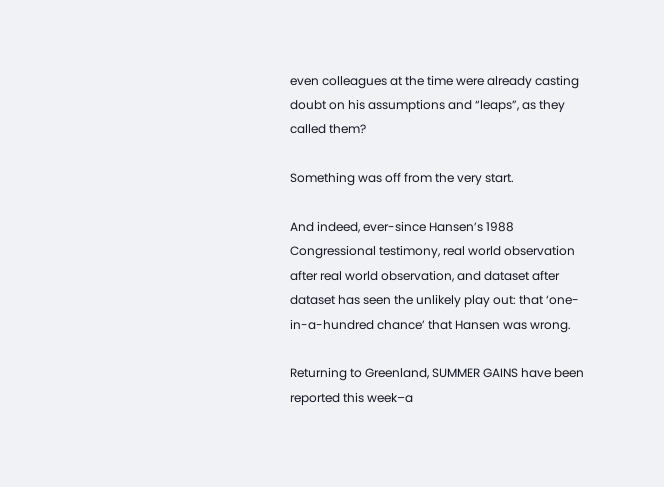even colleagues at the time were already casting doubt on his assumptions and “leaps”, as they called them?

Something was off from the very start.

And indeed, ever-since Hansen’s 1988 Congressional testimony, real world observation after real world observation, and dataset after dataset has seen the unlikely play out: that ‘one-in-a-hundred chance’ that Hansen was wrong.

Returning to Greenland, SUMMER GAINS have been reported this week–a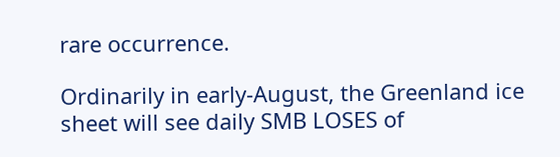rare occurrence.

Ordinarily in early-August, the Greenland ice sheet will see daily SMB LOSES of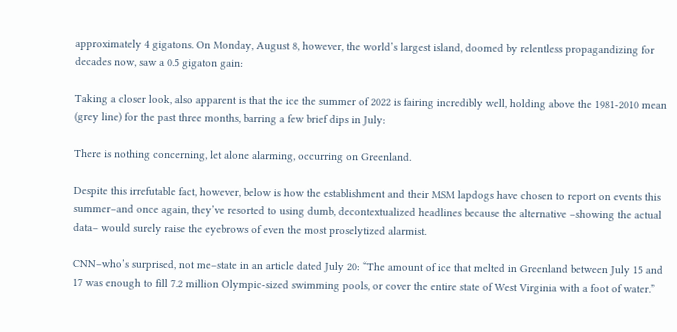approximately 4 gigatons. On Monday, August 8, however, the world’s largest island, doomed by relentless propagandizing for decades now, saw a 0.5 gigaton gain:

Taking a closer look, also apparent is that the ice the summer of 2022 is fairing incredibly well, holding above the 1981-2010 mean (grey line) for the past three months, barring a few brief dips in July:

There is nothing concerning, let alone alarming, occurring on Greenland.

Despite this irrefutable fact, however, below is how the establishment and their MSM lapdogs have chosen to report on events this summer–and once again, they’ve resorted to using dumb, decontextualized headlines because the alternative –showing the actual data– would surely raise the eyebrows of even the most proselytized alarmist.

CNN–who’s surprised, not me–state in an article dated July 20: “The amount of ice that melted in Greenland between July 15 and 17 was enough to fill 7.2 million Olympic-sized swimming pools, or cover the entire state of West Virginia with a foot of water.”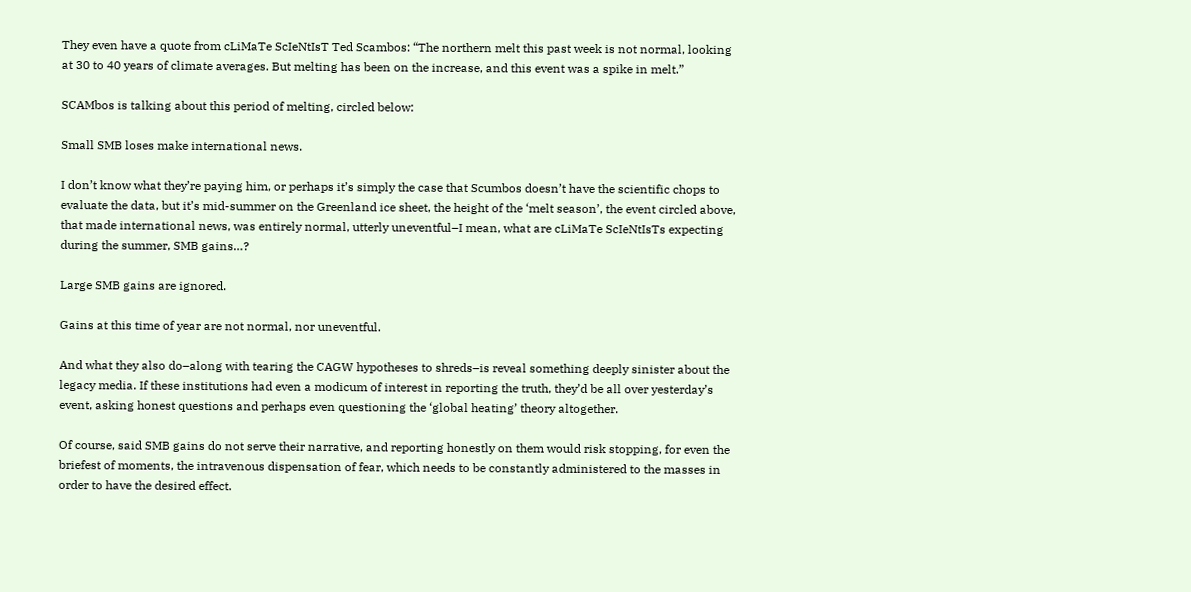They even have a quote from cLiMaTe ScIeNtIsT Ted Scambos: “The northern melt this past week is not normal, looking at 30 to 40 years of climate averages. But melting has been on the increase, and this event was a spike in melt.”

SCAMbos is talking about this period of melting, circled below:

Small SMB loses make international news.

I don’t know what they’re paying him, or perhaps it’s simply the case that Scumbos doesn’t have the scientific chops to evaluate the data, but it’s mid-summer on the Greenland ice sheet, the height of the ‘melt season’, the event circled above, that made international news, was entirely normal, utterly uneventful–I mean, what are cLiMaTe ScIeNtIsTs expecting during the summer, SMB gains…?

Large SMB gains are ignored.

Gains at this time of year are not normal, nor uneventful.

And what they also do–along with tearing the CAGW hypotheses to shreds–is reveal something deeply sinister about the legacy media. If these institutions had even a modicum of interest in reporting the truth, they’d be all over yesterday’s event, asking honest questions and perhaps even questioning the ‘global heating’ theory altogether.

Of course, said SMB gains do not serve their narrative, and reporting honestly on them would risk stopping, for even the briefest of moments, the intravenous dispensation of fear, which needs to be constantly administered to the masses in order to have the desired effect.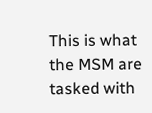This is what the MSM are tasked with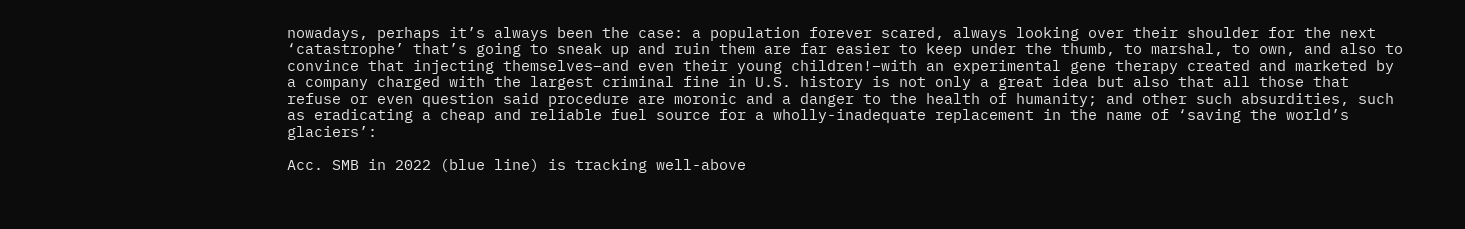nowadays, perhaps it’s always been the case: a population forever scared, always looking over their shoulder for the next ‘catastrophe’ that’s going to sneak up and ruin them are far easier to keep under the thumb, to marshal, to own, and also to convince that injecting themselves–and even their young children!–with an experimental gene therapy created and marketed by a company charged with the largest criminal fine in U.S. history is not only a great idea but also that all those that refuse or even question said procedure are moronic and a danger to the health of humanity; and other such absurdities, such as eradicating a cheap and reliable fuel source for a wholly-inadequate replacement in the name of ‘saving the world’s glaciers’:

Acc. SMB in 2022 (blue line) is tracking well-above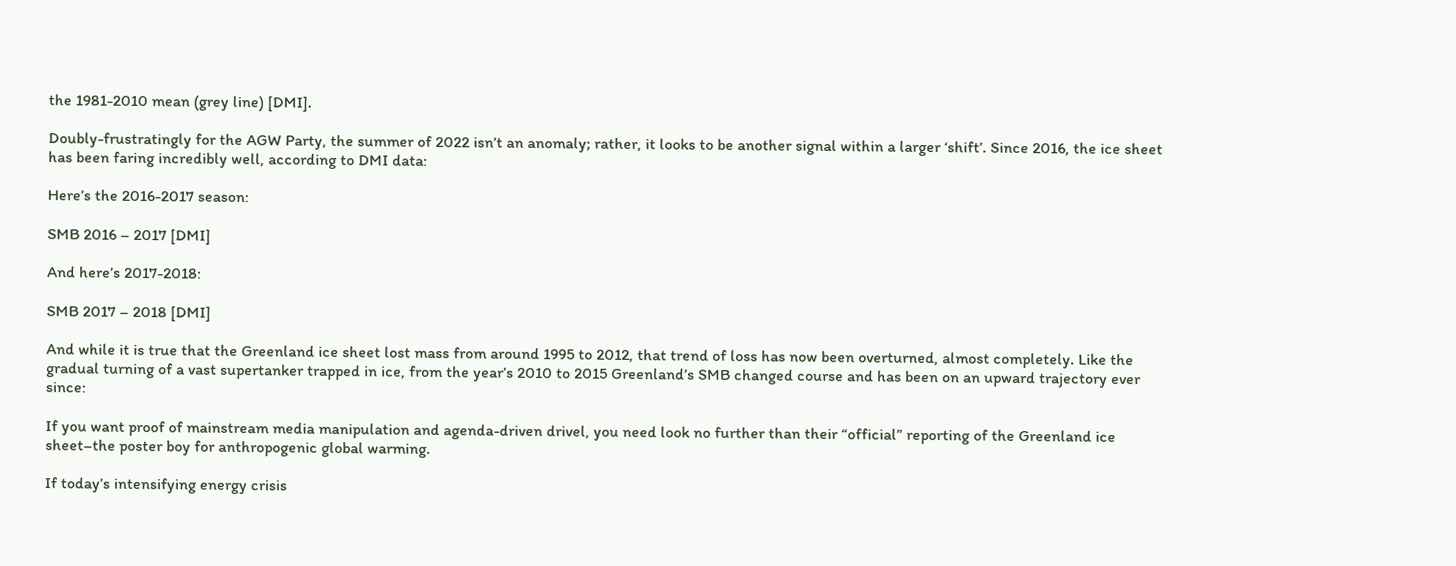the 1981-2010 mean (grey line) [DMI].

Doubly-frustratingly for the AGW Party, the summer of 2022 isn’t an anomaly; rather, it looks to be another signal within a larger ‘shift’. Since 2016, the ice sheet has been faring incredibly well, according to DMI data:

Here’s the 2016-2017 season:

SMB 2016 – 2017 [DMI]

And here’s 2017-2018:

SMB 2017 – 2018 [DMI]

And while it is true that the Greenland ice sheet lost mass from around 1995 to 2012, that trend of loss has now been overturned, almost completely. Like the gradual turning of a vast supertanker trapped in ice, from the year’s 2010 to 2015 Greenland’s SMB changed course and has been on an upward trajectory ever since:

If you want proof of mainstream media manipulation and agenda-driven drivel, you need look no further than their “official” reporting of the Greenland ice sheet–the poster boy for anthropogenic global warming.

If today’s intensifying energy crisis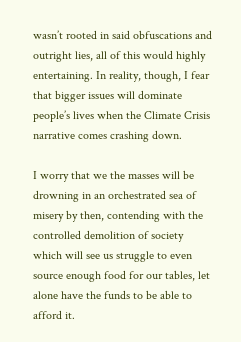wasn’t rooted in said obfuscations and outright lies, all of this would highly entertaining. In reality, though, I fear that bigger issues will dominate people’s lives when the Climate Crisis narrative comes crashing down.

I worry that we the masses will be drowning in an orchestrated sea of misery by then, contending with the controlled demolition of society which will see us struggle to even source enough food for our tables, let alone have the funds to be able to afford it.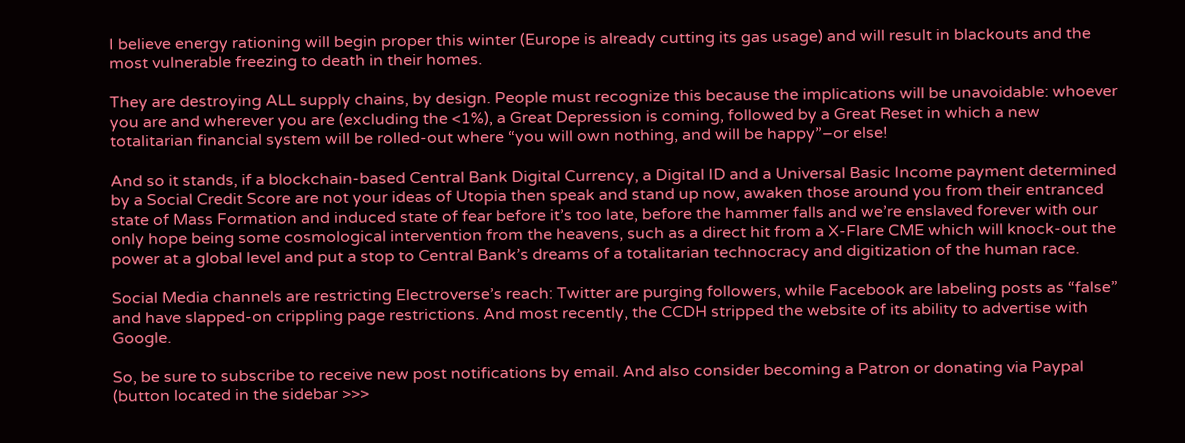I believe energy rationing will begin proper this winter (Europe is already cutting its gas usage) and will result in blackouts and the most vulnerable freezing to death in their homes.

They are destroying ALL supply chains, by design. People must recognize this because the implications will be unavoidable: whoever you are and wherever you are (excluding the <1%), a Great Depression is coming, followed by a Great Reset in which a new totalitarian financial system will be rolled-out where “you will own nothing, and will be happy”–or else!

And so it stands, if a blockchain-based Central Bank Digital Currency, a Digital ID and a Universal Basic Income payment determined by a Social Credit Score are not your ideas of Utopia then speak and stand up now, awaken those around you from their entranced state of Mass Formation and induced state of fear before it’s too late, before the hammer falls and we’re enslaved forever with our only hope being some cosmological intervention from the heavens, such as a direct hit from a X-Flare CME which will knock-out the power at a global level and put a stop to Central Bank’s dreams of a totalitarian technocracy and digitization of the human race.

Social Media channels are restricting Electroverse’s reach: Twitter are purging followers, while Facebook are labeling posts as “false” and have slapped-on crippling page restrictions. And most recently, the CCDH stripped the website of its ability to advertise with Google.

So, be sure to subscribe to receive new post notifications by email. And also consider becoming a Patron or donating via Paypal (button located in the sidebar >>>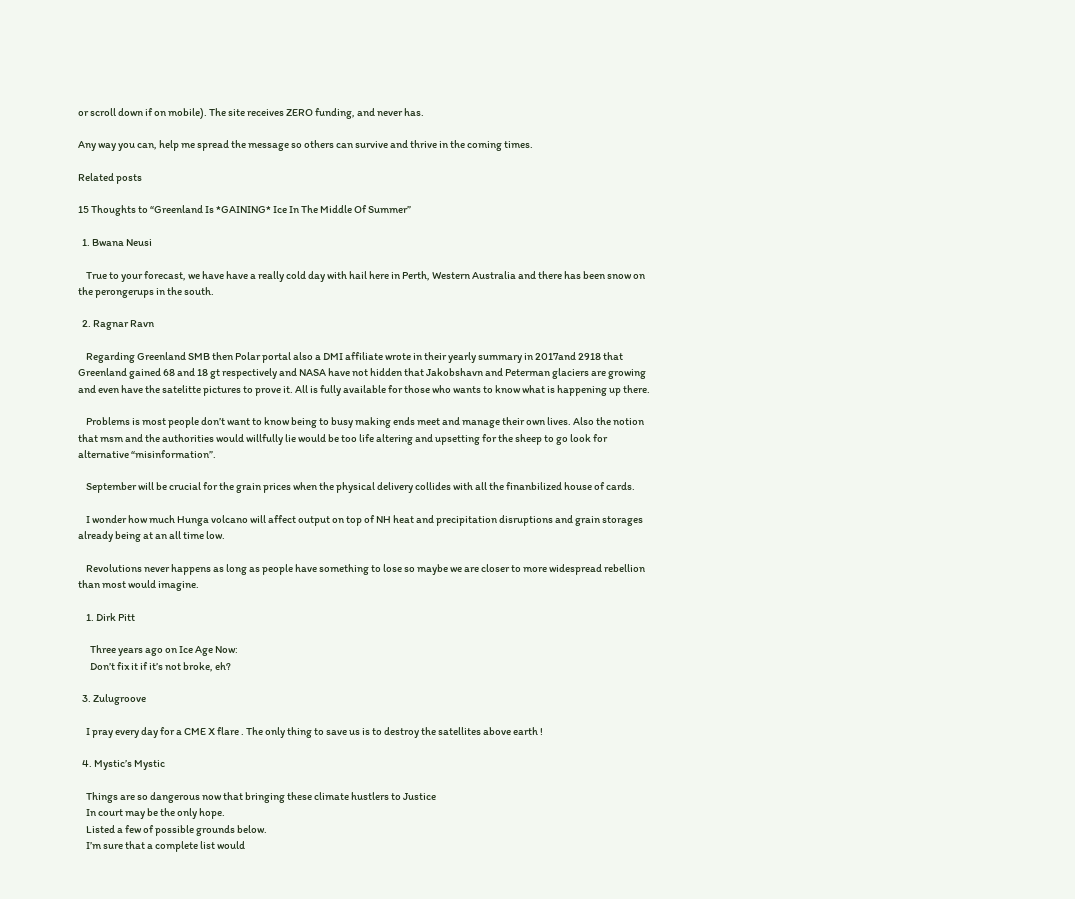or scroll down if on mobile). The site receives ZERO funding, and never has.

Any way you can, help me spread the message so others can survive and thrive in the coming times.

Related posts

15 Thoughts to “Greenland Is *GAINING* Ice In The Middle Of Summer”

  1. Bwana Neusi

    True to your forecast, we have have a really cold day with hail here in Perth, Western Australia and there has been snow on the perongerups in the south.

  2. Ragnar Ravn

    Regarding Greenland SMB then Polar portal also a DMI affiliate wrote in their yearly summary in 2017and 2918 that Greenland gained 68 and 18 gt respectively and NASA have not hidden that Jakobshavn and Peterman glaciers are growing and even have the satelitte pictures to prove it. All is fully available for those who wants to know what is happening up there.

    Problems is most people don’t want to know being to busy making ends meet and manage their own lives. Also the notion that msm and the authorities would willfully lie would be too life altering and upsetting for the sheep to go look for alternative “misinformation”.

    September will be crucial for the grain prices when the physical delivery collides with all the finanbilized house of cards.

    I wonder how much Hunga volcano will affect output on top of NH heat and precipitation disruptions and grain storages already being at an all time low.

    Revolutions never happens as long as people have something to lose so maybe we are closer to more widespread rebellion than most would imagine.

    1. Dirk Pitt

      Three years ago on Ice Age Now:
      Don’t fix it if it’s not broke, eh?

  3. Zulugroove

    I pray every day for a CME X flare . The only thing to save us is to destroy the satellites above earth !

  4. Mystic’s Mystic

    Things are so dangerous now that bringing these climate hustlers to Justice
    In court may be the only hope.
    Listed a few of possible grounds below.
    I’m sure that a complete list would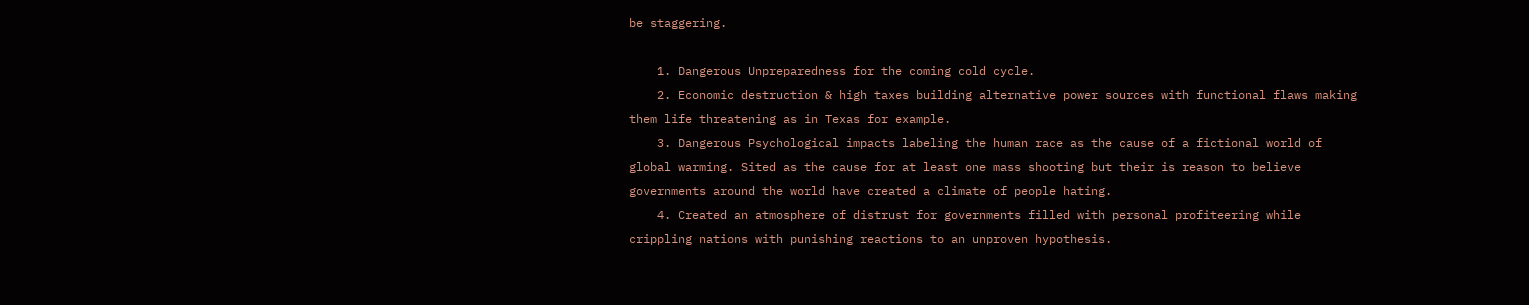be staggering.

    1. Dangerous Unpreparedness for the coming cold cycle.
    2. Economic destruction & high taxes building alternative power sources with functional flaws making them life threatening as in Texas for example.
    3. Dangerous Psychological impacts labeling the human race as the cause of a fictional world of global warming. Sited as the cause for at least one mass shooting but their is reason to believe governments around the world have created a climate of people hating.
    4. Created an atmosphere of distrust for governments filled with personal profiteering while crippling nations with punishing reactions to an unproven hypothesis.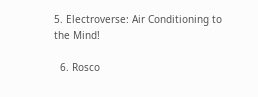5. Electroverse: Air Conditioning to the Mind!

  6. Rosco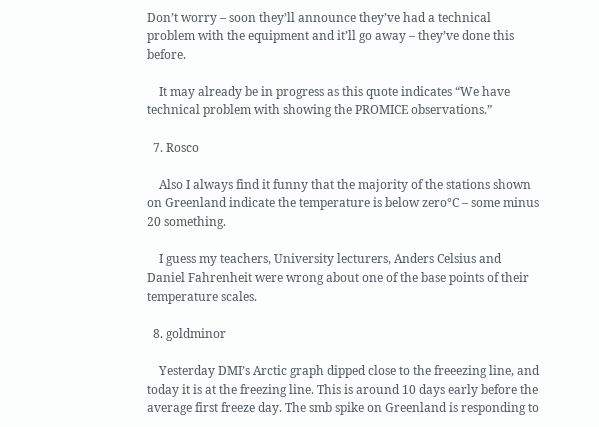Don’t worry – soon they’ll announce they’ve had a technical problem with the equipment and it’ll go away – they’ve done this before.

    It may already be in progress as this quote indicates “We have technical problem with showing the PROMICE observations.”

  7. Rosco

    Also I always find it funny that the majority of the stations shown on Greenland indicate the temperature is below zero°C – some minus 20 something.

    I guess my teachers, University lecturers, Anders Celsius and Daniel Fahrenheit were wrong about one of the base points of their temperature scales.

  8. goldminor

    Yesterday DMI’s Arctic graph dipped close to the freeezing line, and today it is at the freezing line. This is around 10 days early before the average first freeze day. The smb spike on Greenland is responding to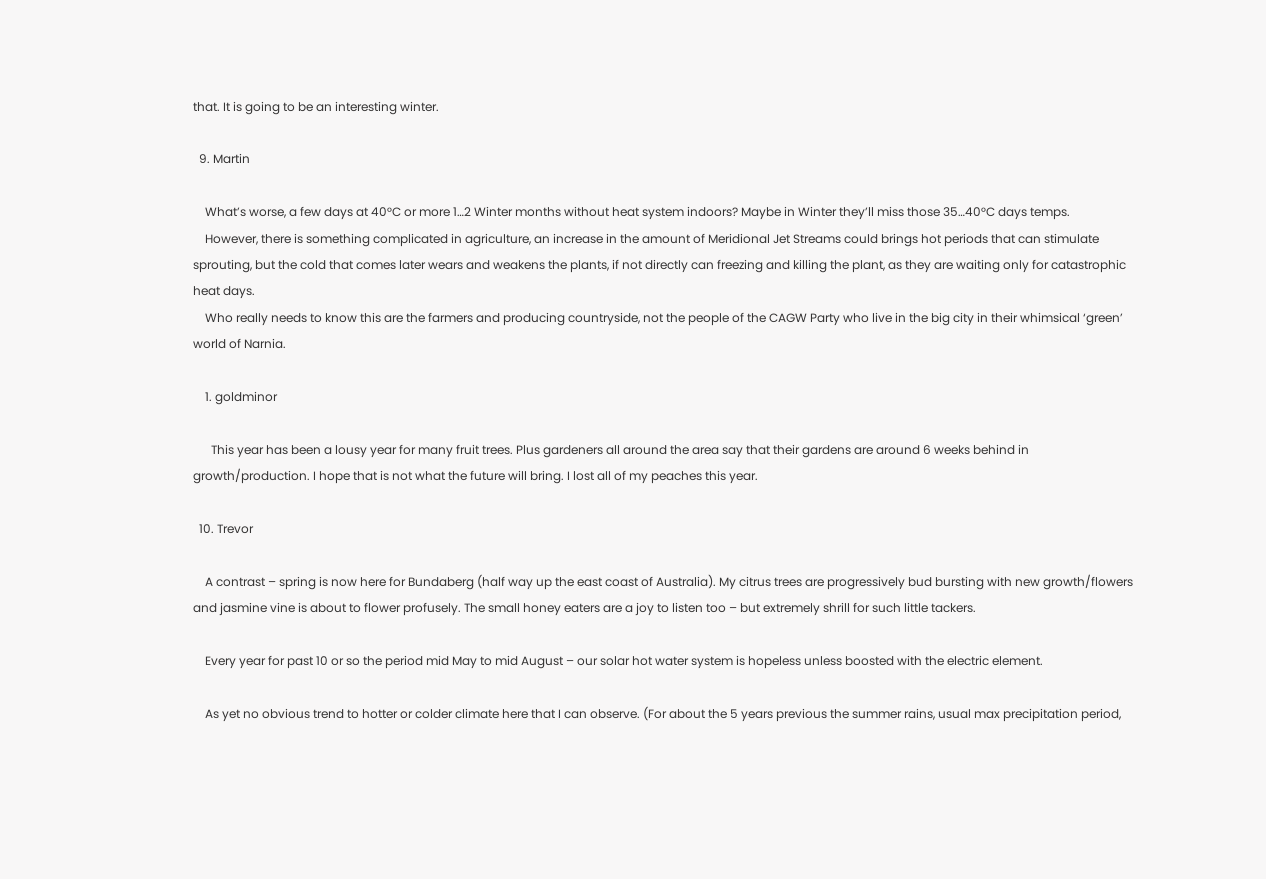that. It is going to be an interesting winter.

  9. Martin

    What’s worse, a few days at 40°C or more 1…2 Winter months without heat system indoors? Maybe in Winter they’ll miss those 35…40°C days temps.
    However, there is something complicated in agriculture, an increase in the amount of Meridional Jet Streams could brings hot periods that can stimulate sprouting, but the cold that comes later wears and weakens the plants, if not directly can freezing and killing the plant, as they are waiting only for catastrophic heat days.
    Who really needs to know this are the farmers and producing countryside, not the people of the CAGW Party who live in the big city in their whimsical ‘green’ world of Narnia.

    1. goldminor

      This year has been a lousy year for many fruit trees. Plus gardeners all around the area say that their gardens are around 6 weeks behind in growth/production. I hope that is not what the future will bring. I lost all of my peaches this year.

  10. Trevor

    A contrast – spring is now here for Bundaberg (half way up the east coast of Australia). My citrus trees are progressively bud bursting with new growth/flowers and jasmine vine is about to flower profusely. The small honey eaters are a joy to listen too – but extremely shrill for such little tackers.

    Every year for past 10 or so the period mid May to mid August – our solar hot water system is hopeless unless boosted with the electric element.

    As yet no obvious trend to hotter or colder climate here that I can observe. (For about the 5 years previous the summer rains, usual max precipitation period,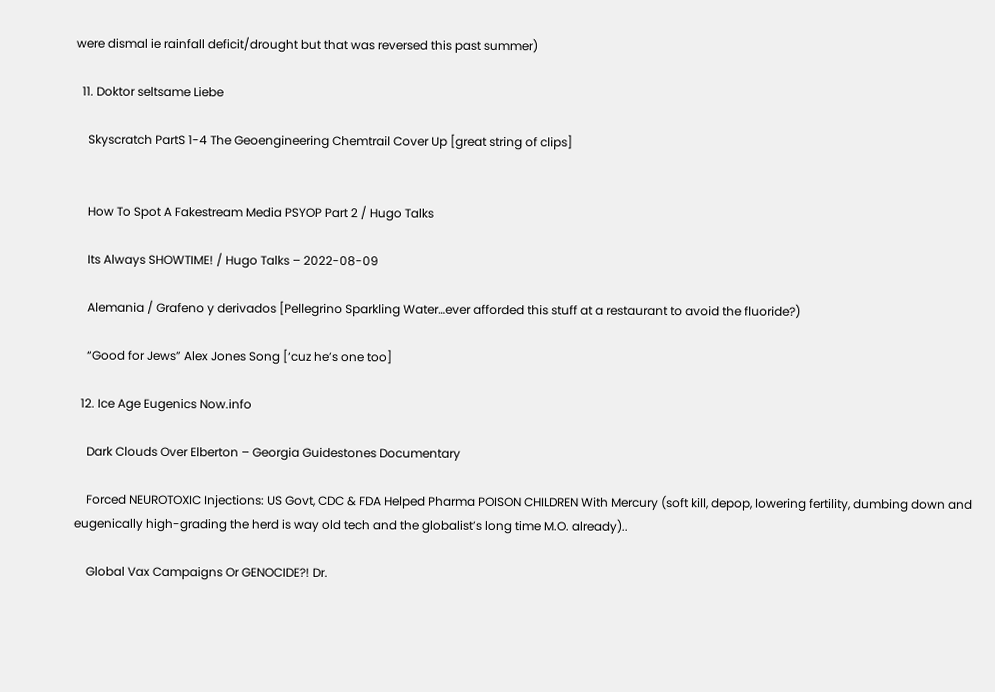were dismal ie rainfall deficit/drought but that was reversed this past summer)

  11. Doktor seltsame Liebe

    Skyscratch PartS 1-4 The Geoengineering Chemtrail Cover Up [great string of clips]


    How To Spot A Fakestream Media PSYOP Part 2 / Hugo Talks

    Its Always SHOWTIME! / Hugo Talks – 2022-08-09

    Alemania / Grafeno y derivados [Pellegrino Sparkling Water…ever afforded this stuff at a restaurant to avoid the fluoride?)

    “Good for Jews” Alex Jones Song [‘cuz he’s one too]

  12. Ice Age Eugenics Now.info

    Dark Clouds Over Elberton – Georgia Guidestones Documentary

    Forced NEUROTOXIC Injections: US Govt, CDC & FDA Helped Pharma POISON CHILDREN With Mercury (soft kill, depop, lowering fertility, dumbing down and eugenically high-grading the herd is way old tech and the globalist’s long time M.O. already)..

    Global Vax Campaigns Or GENOCIDE?! Dr.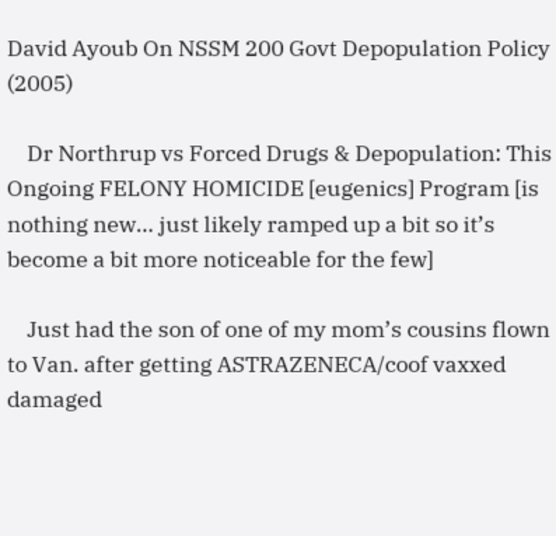David Ayoub On NSSM 200 Govt Depopulation Policy (2005)

    Dr Northrup vs Forced Drugs & Depopulation: This Ongoing FELONY HOMICIDE [eugenics] Program [is nothing new… just likely ramped up a bit so it’s become a bit more noticeable for the few]

    Just had the son of one of my mom’s cousins flown to Van. after getting ASTRAZENECA/coof vaxxed damaged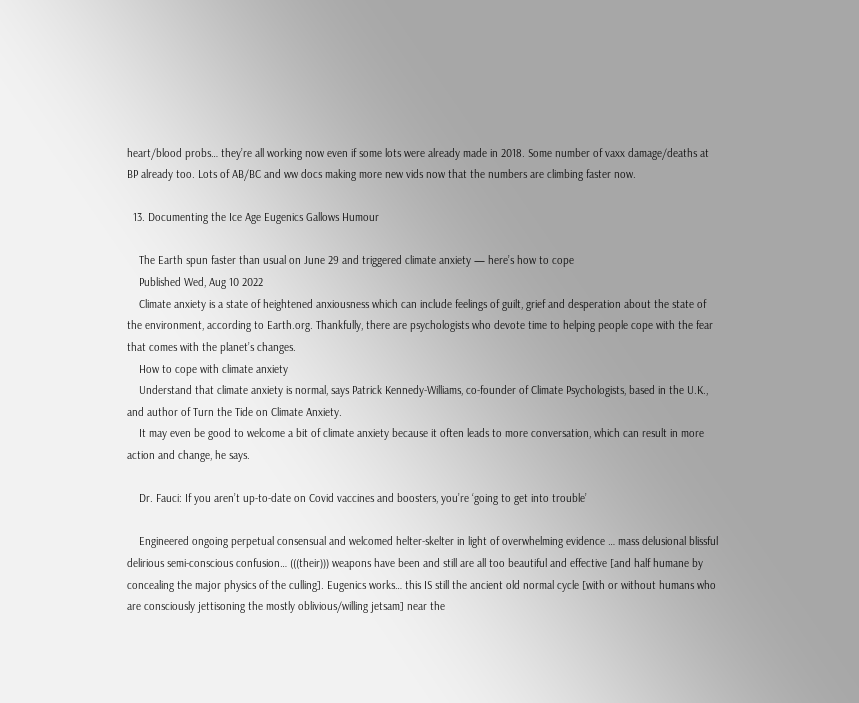heart/blood probs… they’re all working now even if some lots were already made in 2018. Some number of vaxx damage/deaths at BP already too. Lots of AB/BC and ww docs making more new vids now that the numbers are climbing faster now.

  13. Documenting the Ice Age Eugenics Gallows Humour

    The Earth spun faster than usual on June 29 and triggered climate anxiety — here’s how to cope
    Published Wed, Aug 10 2022
    Climate anxiety is a state of heightened anxiousness which can include feelings of guilt, grief and desperation about the state of the environment, according to Earth.org. Thankfully, there are psychologists who devote time to helping people cope with the fear that comes with the planet’s changes.
    How to cope with climate anxiety
    Understand that climate anxiety is normal, says Patrick Kennedy-Williams, co-founder of Climate Psychologists, based in the U.K., and author of Turn the Tide on Climate Anxiety.
    It may even be good to welcome a bit of climate anxiety because it often leads to more conversation, which can result in more action and change, he says.

    Dr. Fauci: If you aren’t up-to-date on Covid vaccines and boosters, you’re ‘going to get into trouble’

    Engineered ongoing perpetual consensual and welcomed helter-skelter in light of overwhelming evidence … mass delusional blissful delirious semi-conscious confusion… (((their))) weapons have been and still are all too beautiful and effective [and half humane by concealing the major physics of the culling]. Eugenics works… this IS still the ancient old normal cycle [with or without humans who are consciously jettisoning the mostly oblivious/willing jetsam] near the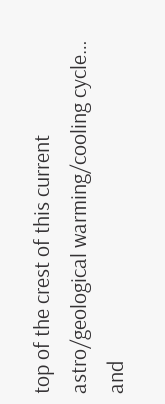top of the crest of this current astro/geological warming/cooling cycle… and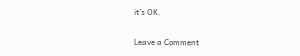it’s OK.

Leave a Comment